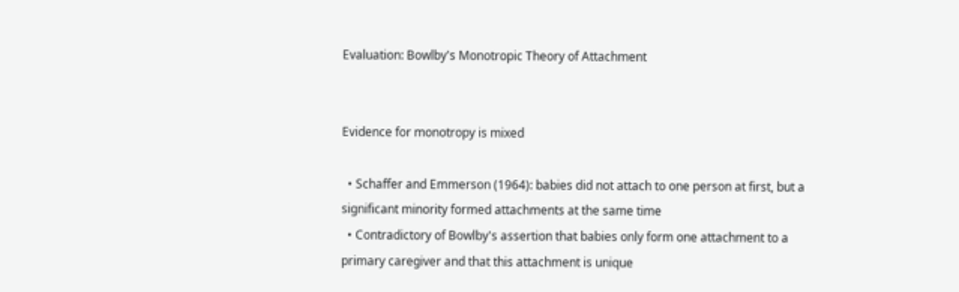Evaluation: Bowlby's Monotropic Theory of Attachment


Evidence for monotropy is mixed

  • Schaffer and Emmerson (1964): babies did not attach to one person at first, but a significant minority formed attachments at the same time
  • Contradictory of Bowlby's assertion that babies only form one attachment to a primary caregiver and that this attachment is unique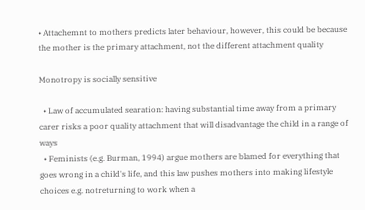• Attachemnt to mothers predicts later behaviour, however, this could be because the mother is the primary attachment, not the different attachment quality

Monotropy is socially sensitive

  • Law of accumulated searation: having substantial time away from a primary carer risks a poor quality attachment that will disadvantage the child in a range of ways
  • Feminists (e.g. Burman, 1994) argue mothers are blamed for everything that goes wrong in a child's life, and this law pushes mothers into making lifestyle choices e.g. notreturning to work when a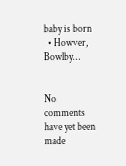baby is born
  • Howver, Bowlby…


No comments have yet been made